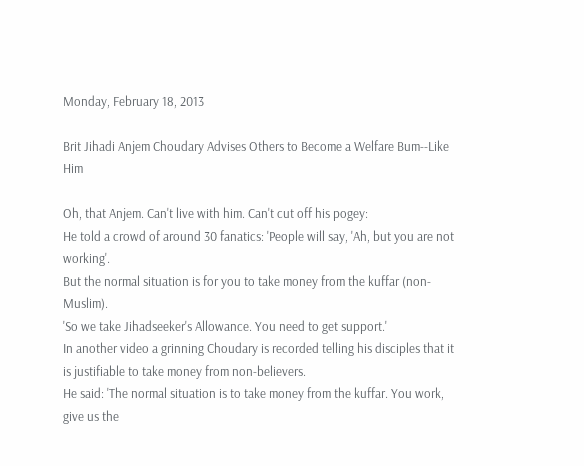Monday, February 18, 2013

Brit Jihadi Anjem Choudary Advises Others to Become a Welfare Bum--Like Him

Oh, that Anjem. Can't live with him. Can't cut off his pogey:
He told a crowd of around 30 fanatics: 'People will say, 'Ah, but you are not working'.
But the normal situation is for you to take money from the kuffar (non-Muslim).
'So we take Jihadseeker's Allowance. You need to get support.'
In another video a grinning Choudary is recorded telling his disciples that it is justifiable to take money from non-believers.
He said: 'The normal situation is to take money from the kuffar. You work, give us the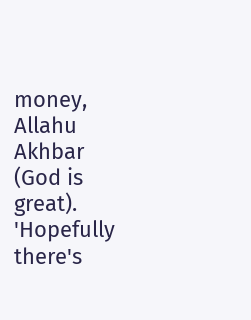money, Allahu Akhbar (God is great).
'Hopefully there's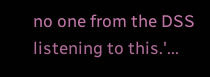no one from the DSS listening to this.'...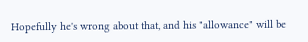Hopefully he's wrong about that, and his "allowance" will be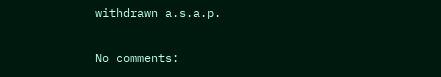withdrawn a.s.a.p.

No comments: